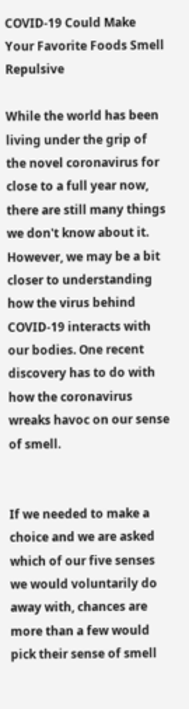COVID-19 Could Make Your Favorite Foods Smell Repulsive

While the world has been living under the grip of the novel coronavirus for close to a full year now, there are still many things we don't know about it. However, we may be a bit closer to understanding how the virus behind COVID-19 interacts with our bodies. One recent discovery has to do with how the coronavirus wreaks havoc on our sense of smell.


If we needed to make a choice and we are asked which of our five senses we would voluntarily do away with, chances are more than a few would pick their sense of smell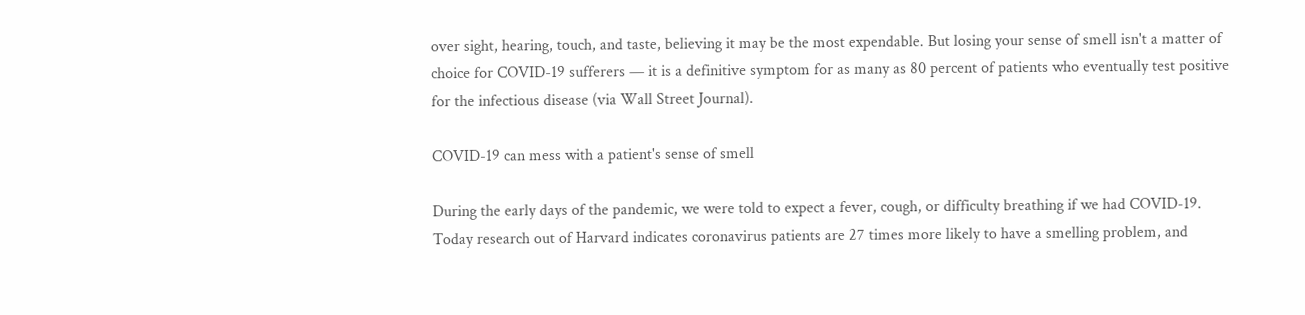over sight, hearing, touch, and taste, believing it may be the most expendable. But losing your sense of smell isn't a matter of choice for COVID-19 sufferers — it is a definitive symptom for as many as 80 percent of patients who eventually test positive for the infectious disease (via Wall Street Journal).

COVID-19 can mess with a patient's sense of smell

During the early days of the pandemic, we were told to expect a fever, cough, or difficulty breathing if we had COVID-19. Today research out of Harvard indicates coronavirus patients are 27 times more likely to have a smelling problem, and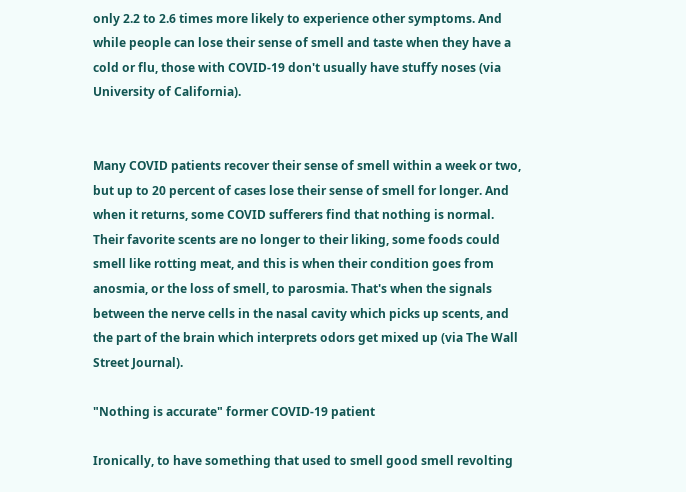only 2.2 to 2.6 times more likely to experience other symptoms. And while people can lose their sense of smell and taste when they have a cold or flu, those with COVID-19 don't usually have stuffy noses (via University of California).


Many COVID patients recover their sense of smell within a week or two, but up to 20 percent of cases lose their sense of smell for longer. And when it returns, some COVID sufferers find that nothing is normal. Their favorite scents are no longer to their liking, some foods could smell like rotting meat, and this is when their condition goes from anosmia, or the loss of smell, to parosmia. That's when the signals between the nerve cells in the nasal cavity which picks up scents, and the part of the brain which interprets odors get mixed up (via The Wall Street Journal).

"Nothing is accurate" former COVID-19 patient

Ironically, to have something that used to smell good smell revolting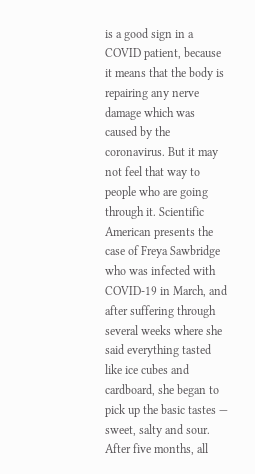is a good sign in a COVID patient, because it means that the body is repairing any nerve damage which was caused by the coronavirus. But it may not feel that way to people who are going through it. Scientific American presents the case of Freya Sawbridge who was infected with COVID-19 in March, and after suffering through several weeks where she said everything tasted like ice cubes and cardboard, she began to pick up the basic tastes — sweet, salty and sour. After five months, all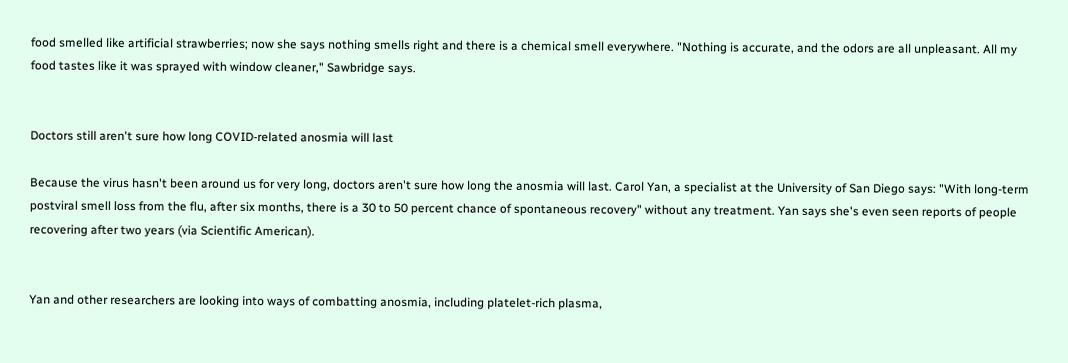food smelled like artificial strawberries; now she says nothing smells right and there is a chemical smell everywhere. "Nothing is accurate, and the odors are all unpleasant. All my food tastes like it was sprayed with window cleaner," Sawbridge says.


Doctors still aren't sure how long COVID-related anosmia will last

Because the virus hasn't been around us for very long, doctors aren't sure how long the anosmia will last. Carol Yan, a specialist at the University of San Diego says: "With long-term postviral smell loss from the flu, after six months, there is a 30 to 50 percent chance of spontaneous recovery" without any treatment. Yan says she's even seen reports of people recovering after two years (via Scientific American).


Yan and other researchers are looking into ways of combatting anosmia, including platelet-rich plasma,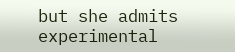but she admits experimental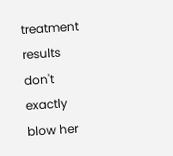treatment results don't exactly blow her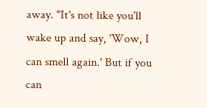away. "It's not like you'll wake up and say, 'Wow, I can smell again.' But if you can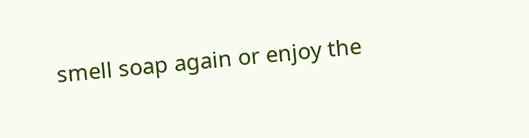smell soap again or enjoy the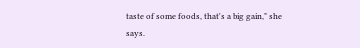taste of some foods, that's a big gain," she says.